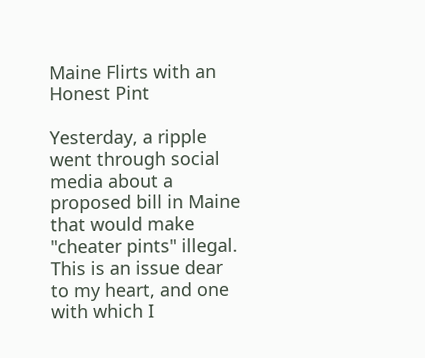Maine Flirts with an Honest Pint

Yesterday, a ripple went through social media about a proposed bill in Maine that would make "cheater pints" illegal.  This is an issue dear to my heart, and one with which I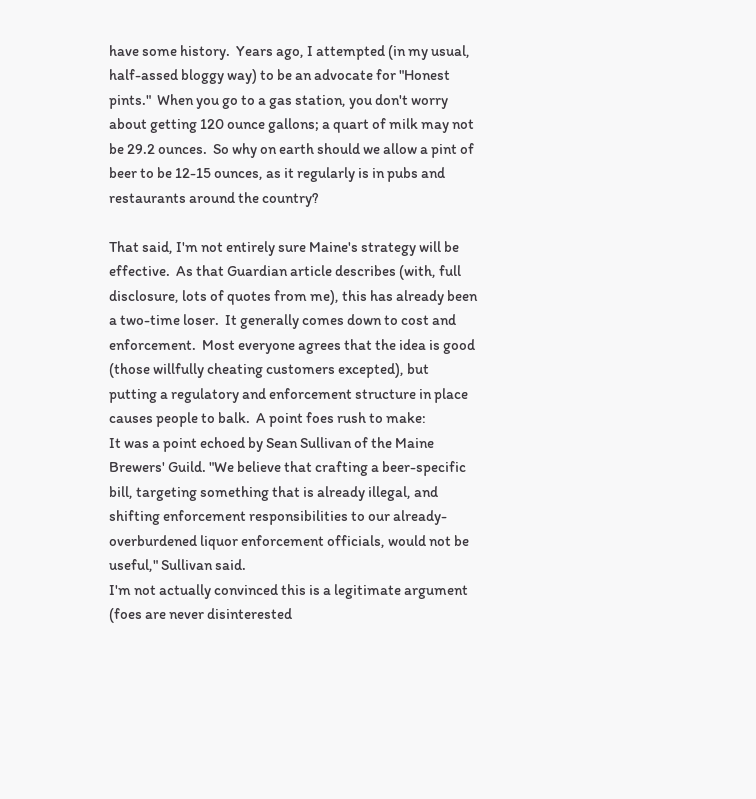have some history.  Years ago, I attempted (in my usual, half-assed bloggy way) to be an advocate for "Honest pints."  When you go to a gas station, you don't worry about getting 120 ounce gallons; a quart of milk may not be 29.2 ounces.  So why on earth should we allow a pint of beer to be 12-15 ounces, as it regularly is in pubs and restaurants around the country?

That said, I'm not entirely sure Maine's strategy will be effective.  As that Guardian article describes (with, full disclosure, lots of quotes from me), this has already been a two-time loser.  It generally comes down to cost and enforcement.  Most everyone agrees that the idea is good (those willfully cheating customers excepted), but putting a regulatory and enforcement structure in place causes people to balk.  A point foes rush to make:
It was a point echoed by Sean Sullivan of the Maine Brewers' Guild. "We believe that crafting a beer-specific bill, targeting something that is already illegal, and shifting enforcement responsibilities to our already-overburdened liquor enforcement officials, would not be useful," Sullivan said.
I'm not actually convinced this is a legitimate argument (foes are never disinterested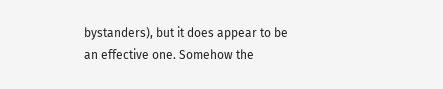bystanders), but it does appear to be an effective one. Somehow the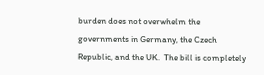burden does not overwhelm the governments in Germany, the Czech Republic, and the UK.  The bill is completely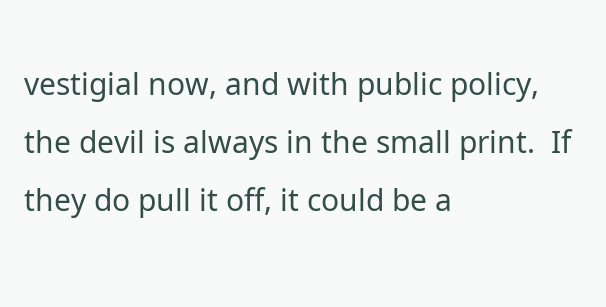vestigial now, and with public policy, the devil is always in the small print.  If they do pull it off, it could be a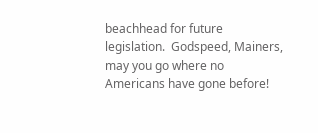beachhead for future legislation.  Godspeed, Mainers, may you go where no Americans have gone before!